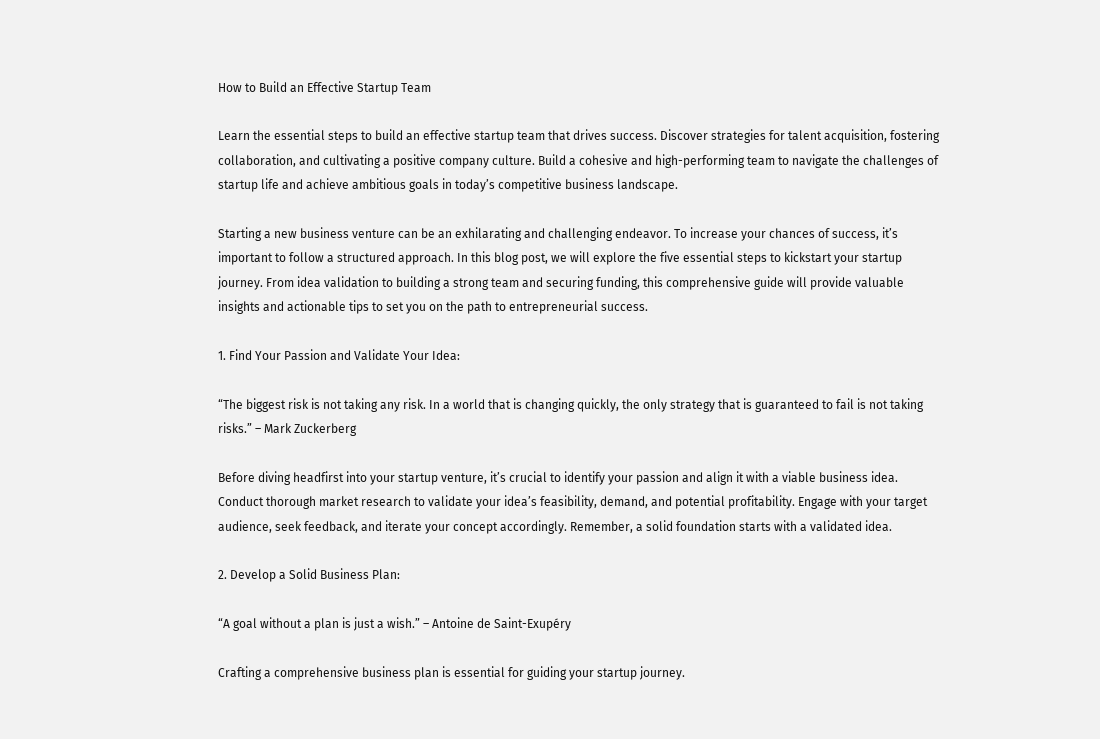How to Build an Effective Startup Team

Learn the essential steps to build an effective startup team that drives success. Discover strategies for talent acquisition, fostering collaboration, and cultivating a positive company culture. Build a cohesive and high-performing team to navigate the challenges of startup life and achieve ambitious goals in today’s competitive business landscape.

Starting a new business venture can be an exhilarating and challenging endeavor. To increase your chances of success, it’s important to follow a structured approach. In this blog post, we will explore the five essential steps to kickstart your startup journey. From idea validation to building a strong team and securing funding, this comprehensive guide will provide valuable insights and actionable tips to set you on the path to entrepreneurial success.

1. Find Your Passion and Validate Your Idea:

“The biggest risk is not taking any risk. In a world that is changing quickly, the only strategy that is guaranteed to fail is not taking risks.” – Mark Zuckerberg

Before diving headfirst into your startup venture, it’s crucial to identify your passion and align it with a viable business idea. Conduct thorough market research to validate your idea’s feasibility, demand, and potential profitability. Engage with your target audience, seek feedback, and iterate your concept accordingly. Remember, a solid foundation starts with a validated idea.

2. Develop a Solid Business Plan:

“A goal without a plan is just a wish.” – Antoine de Saint-Exupéry

Crafting a comprehensive business plan is essential for guiding your startup journey.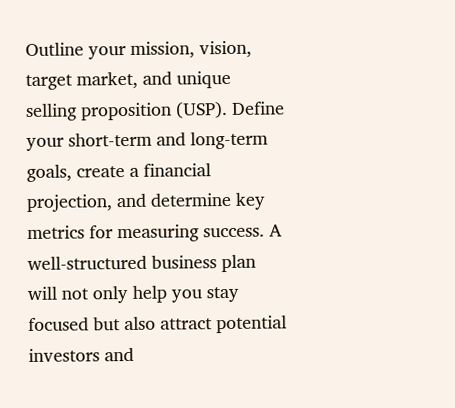Outline your mission, vision, target market, and unique selling proposition (USP). Define your short-term and long-term goals, create a financial projection, and determine key metrics for measuring success. A well-structured business plan will not only help you stay focused but also attract potential investors and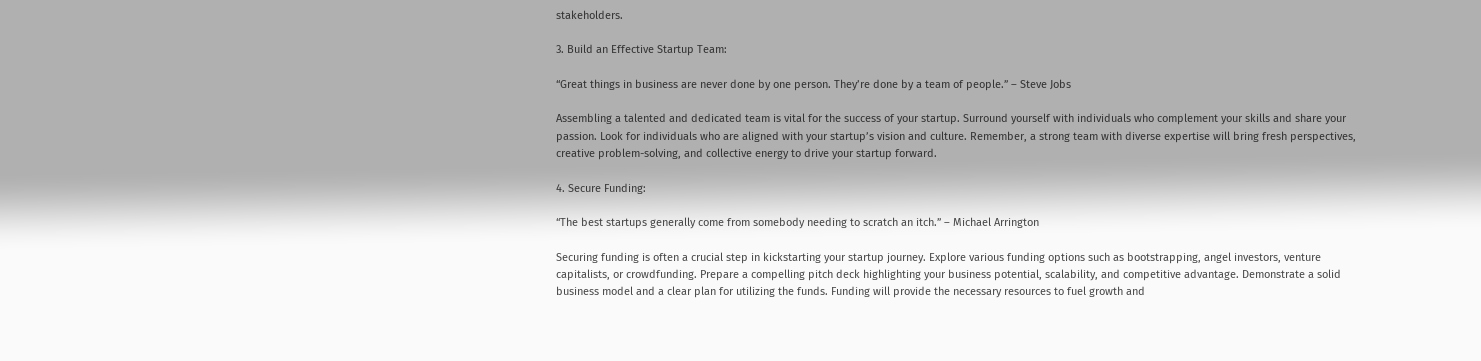stakeholders.

3. Build an Effective Startup Team:

“Great things in business are never done by one person. They’re done by a team of people.” – Steve Jobs

Assembling a talented and dedicated team is vital for the success of your startup. Surround yourself with individuals who complement your skills and share your passion. Look for individuals who are aligned with your startup’s vision and culture. Remember, a strong team with diverse expertise will bring fresh perspectives, creative problem-solving, and collective energy to drive your startup forward.

4. Secure Funding:

“The best startups generally come from somebody needing to scratch an itch.” – Michael Arrington

Securing funding is often a crucial step in kickstarting your startup journey. Explore various funding options such as bootstrapping, angel investors, venture capitalists, or crowdfunding. Prepare a compelling pitch deck highlighting your business potential, scalability, and competitive advantage. Demonstrate a solid business model and a clear plan for utilizing the funds. Funding will provide the necessary resources to fuel growth and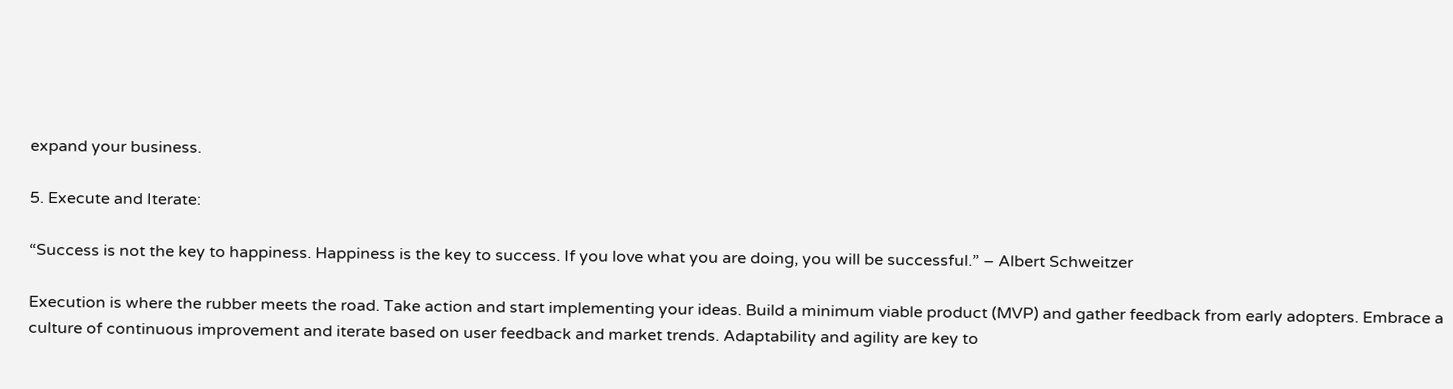expand your business.

5. Execute and Iterate:

“Success is not the key to happiness. Happiness is the key to success. If you love what you are doing, you will be successful.” – Albert Schweitzer

Execution is where the rubber meets the road. Take action and start implementing your ideas. Build a minimum viable product (MVP) and gather feedback from early adopters. Embrace a culture of continuous improvement and iterate based on user feedback and market trends. Adaptability and agility are key to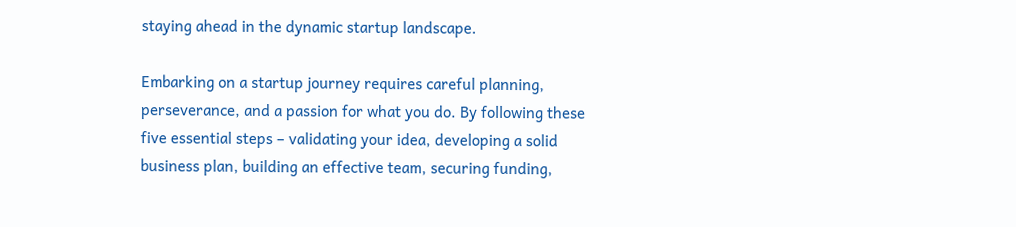staying ahead in the dynamic startup landscape.

Embarking on a startup journey requires careful planning, perseverance, and a passion for what you do. By following these five essential steps – validating your idea, developing a solid business plan, building an effective team, securing funding,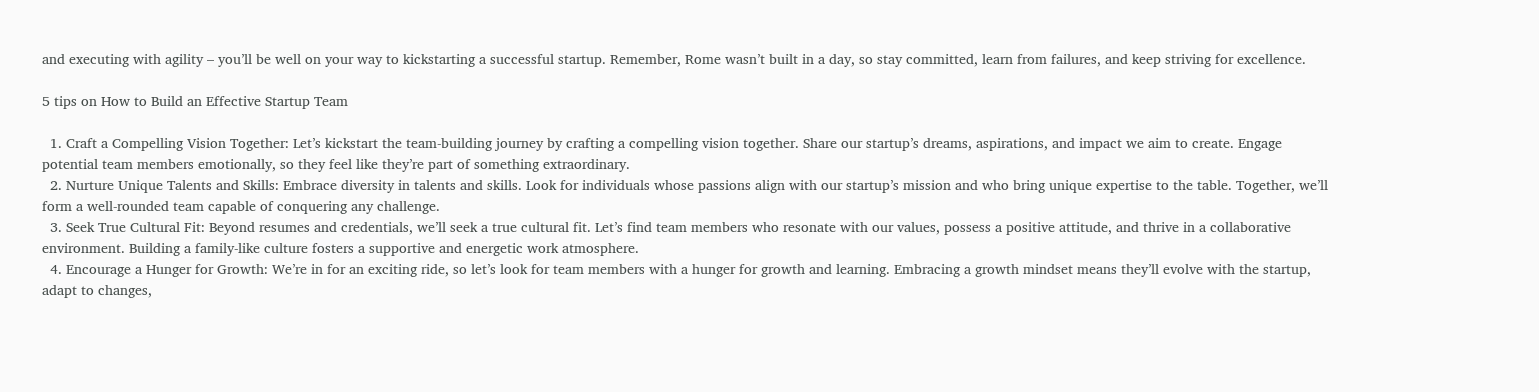and executing with agility – you’ll be well on your way to kickstarting a successful startup. Remember, Rome wasn’t built in a day, so stay committed, learn from failures, and keep striving for excellence.

5 tips on How to Build an Effective Startup Team

  1. Craft a Compelling Vision Together: Let’s kickstart the team-building journey by crafting a compelling vision together. Share our startup’s dreams, aspirations, and impact we aim to create. Engage potential team members emotionally, so they feel like they’re part of something extraordinary.
  2. Nurture Unique Talents and Skills: Embrace diversity in talents and skills. Look for individuals whose passions align with our startup’s mission and who bring unique expertise to the table. Together, we’ll form a well-rounded team capable of conquering any challenge.
  3. Seek True Cultural Fit: Beyond resumes and credentials, we’ll seek a true cultural fit. Let’s find team members who resonate with our values, possess a positive attitude, and thrive in a collaborative environment. Building a family-like culture fosters a supportive and energetic work atmosphere.
  4. Encourage a Hunger for Growth: We’re in for an exciting ride, so let’s look for team members with a hunger for growth and learning. Embracing a growth mindset means they’ll evolve with the startup, adapt to changes,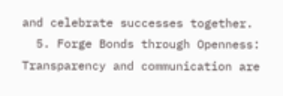and celebrate successes together.
  5. Forge Bonds through Openness: Transparency and communication are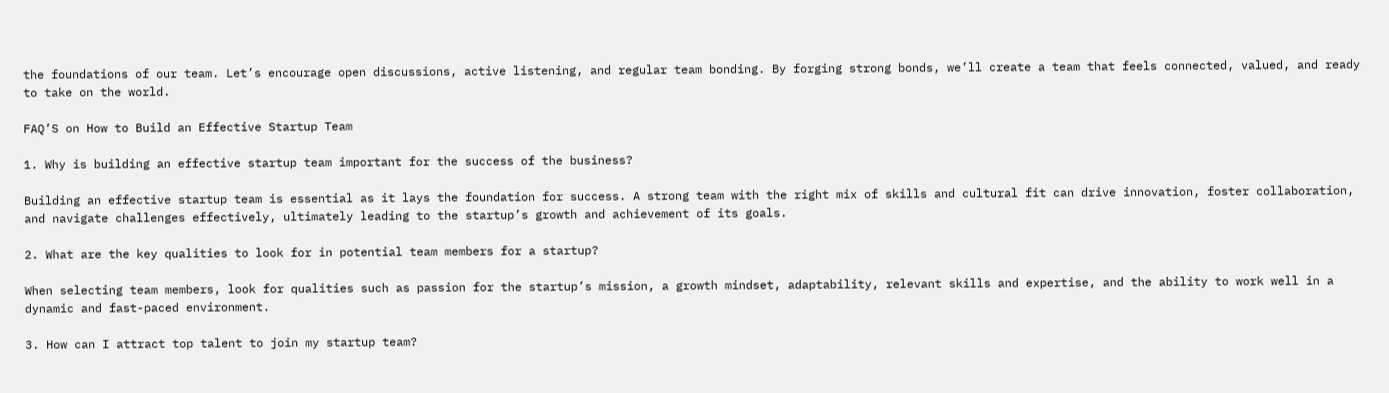the foundations of our team. Let’s encourage open discussions, active listening, and regular team bonding. By forging strong bonds, we’ll create a team that feels connected, valued, and ready to take on the world.

FAQ’S on How to Build an Effective Startup Team

1. Why is building an effective startup team important for the success of the business?

Building an effective startup team is essential as it lays the foundation for success. A strong team with the right mix of skills and cultural fit can drive innovation, foster collaboration, and navigate challenges effectively, ultimately leading to the startup’s growth and achievement of its goals.

2. What are the key qualities to look for in potential team members for a startup?

When selecting team members, look for qualities such as passion for the startup’s mission, a growth mindset, adaptability, relevant skills and expertise, and the ability to work well in a dynamic and fast-paced environment.

3. How can I attract top talent to join my startup team?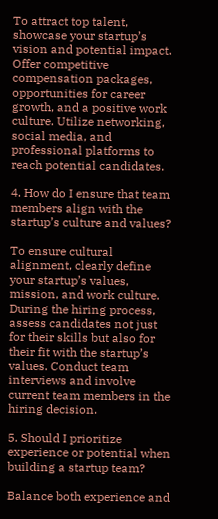To attract top talent, showcase your startup’s vision and potential impact. Offer competitive compensation packages, opportunities for career growth, and a positive work culture. Utilize networking, social media, and professional platforms to reach potential candidates.

4. How do I ensure that team members align with the startup’s culture and values?

To ensure cultural alignment, clearly define your startup’s values, mission, and work culture. During the hiring process, assess candidates not just for their skills but also for their fit with the startup’s values. Conduct team interviews and involve current team members in the hiring decision.

5. Should I prioritize experience or potential when building a startup team?

Balance both experience and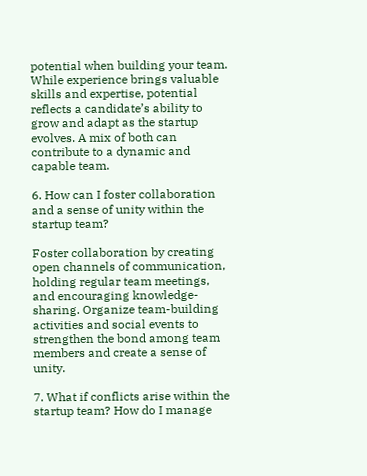potential when building your team. While experience brings valuable skills and expertise, potential reflects a candidate’s ability to grow and adapt as the startup evolves. A mix of both can contribute to a dynamic and capable team.

6. How can I foster collaboration and a sense of unity within the startup team?

Foster collaboration by creating open channels of communication, holding regular team meetings, and encouraging knowledge-sharing. Organize team-building activities and social events to strengthen the bond among team members and create a sense of unity.

7. What if conflicts arise within the startup team? How do I manage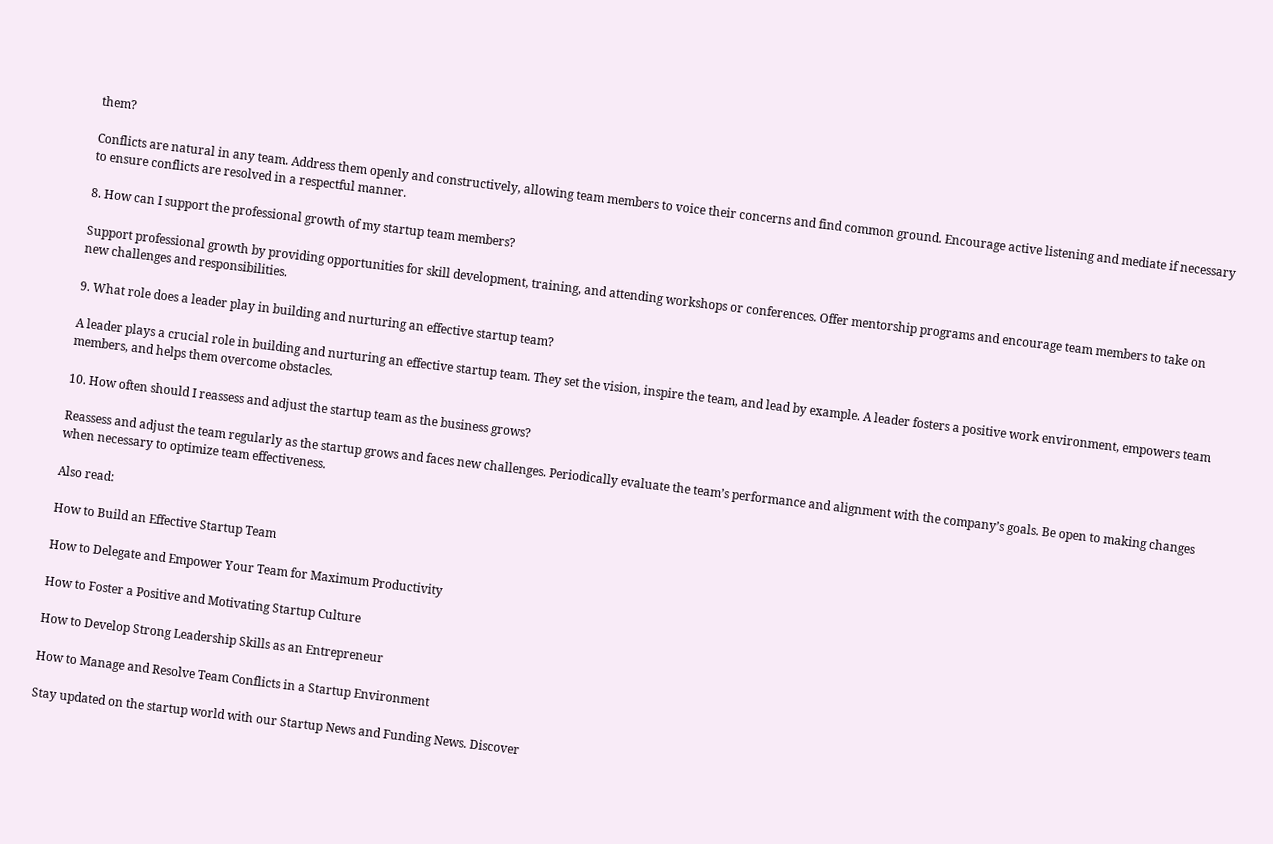them?

Conflicts are natural in any team. Address them openly and constructively, allowing team members to voice their concerns and find common ground. Encourage active listening and mediate if necessary to ensure conflicts are resolved in a respectful manner.

8. How can I support the professional growth of my startup team members?

Support professional growth by providing opportunities for skill development, training, and attending workshops or conferences. Offer mentorship programs and encourage team members to take on new challenges and responsibilities.

9. What role does a leader play in building and nurturing an effective startup team?

A leader plays a crucial role in building and nurturing an effective startup team. They set the vision, inspire the team, and lead by example. A leader fosters a positive work environment, empowers team members, and helps them overcome obstacles.

10. How often should I reassess and adjust the startup team as the business grows?

Reassess and adjust the team regularly as the startup grows and faces new challenges. Periodically evaluate the team’s performance and alignment with the company’s goals. Be open to making changes when necessary to optimize team effectiveness.

Also read:

How to Build an Effective Startup Team

How to Delegate and Empower Your Team for Maximum Productivity

How to Foster a Positive and Motivating Startup Culture

How to Develop Strong Leadership Skills as an Entrepreneur

How to Manage and Resolve Team Conflicts in a Startup Environment

Stay updated on the startup world with our Startup News and Funding News. Discover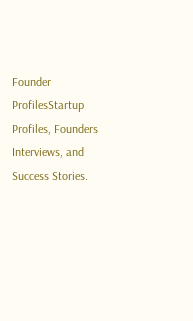Founder ProfilesStartup Profiles, Founders Interviews, and Success Stories.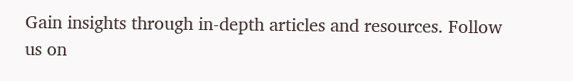Gain insights through in-depth articles and resources. Follow us on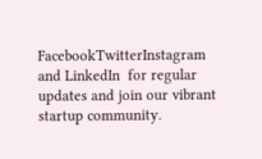FacebookTwitterInstagram and LinkedIn  for regular updates and join our vibrant startup community.